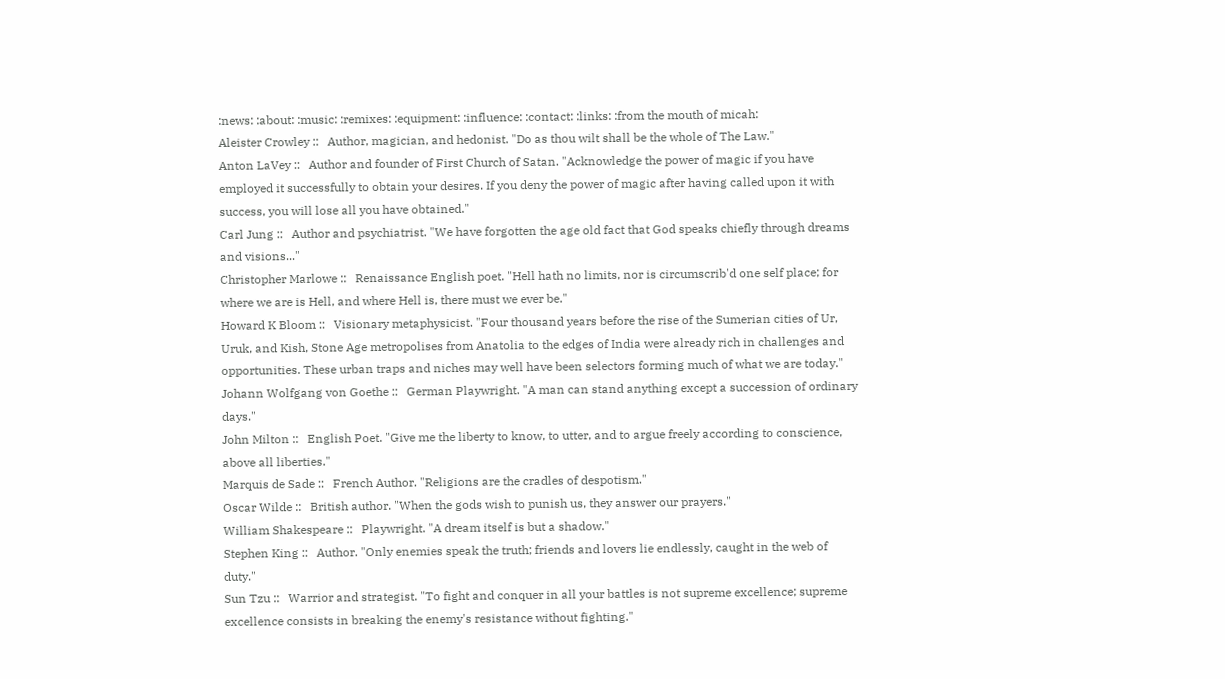:news: :about: :music: :remixes: :equipment: :influence: :contact: :links: :from the mouth of micah:
Aleister Crowley ::   Author, magician, and hedonist. "Do as thou wilt shall be the whole of The Law."
Anton LaVey ::   Author and founder of First Church of Satan. "Acknowledge the power of magic if you have employed it successfully to obtain your desires. If you deny the power of magic after having called upon it with success, you will lose all you have obtained."
Carl Jung ::   Author and psychiatrist. "We have forgotten the age old fact that God speaks chiefly through dreams and visions..."
Christopher Marlowe ::   Renaissance English poet. "Hell hath no limits, nor is circumscrib'd one self place; for where we are is Hell, and where Hell is, there must we ever be."
Howard K Bloom ::   Visionary metaphysicist. "Four thousand years before the rise of the Sumerian cities of Ur, Uruk, and Kish, Stone Age metropolises from Anatolia to the edges of India were already rich in challenges and opportunities. These urban traps and niches may well have been selectors forming much of what we are today."
Johann Wolfgang von Goethe ::   German Playwright. "A man can stand anything except a succession of ordinary days."
John Milton ::   English Poet. "Give me the liberty to know, to utter, and to argue freely according to conscience, above all liberties."
Marquis de Sade ::   French Author. "Religions are the cradles of despotism."
Oscar Wilde ::   British author. "When the gods wish to punish us, they answer our prayers."
William Shakespeare ::   Playwright. "A dream itself is but a shadow."
Stephen King ::   Author. "Only enemies speak the truth; friends and lovers lie endlessly, caught in the web of duty."
Sun Tzu ::   Warrior and strategist. "To fight and conquer in all your battles is not supreme excellence; supreme excellence consists in breaking the enemy's resistance without fighting."